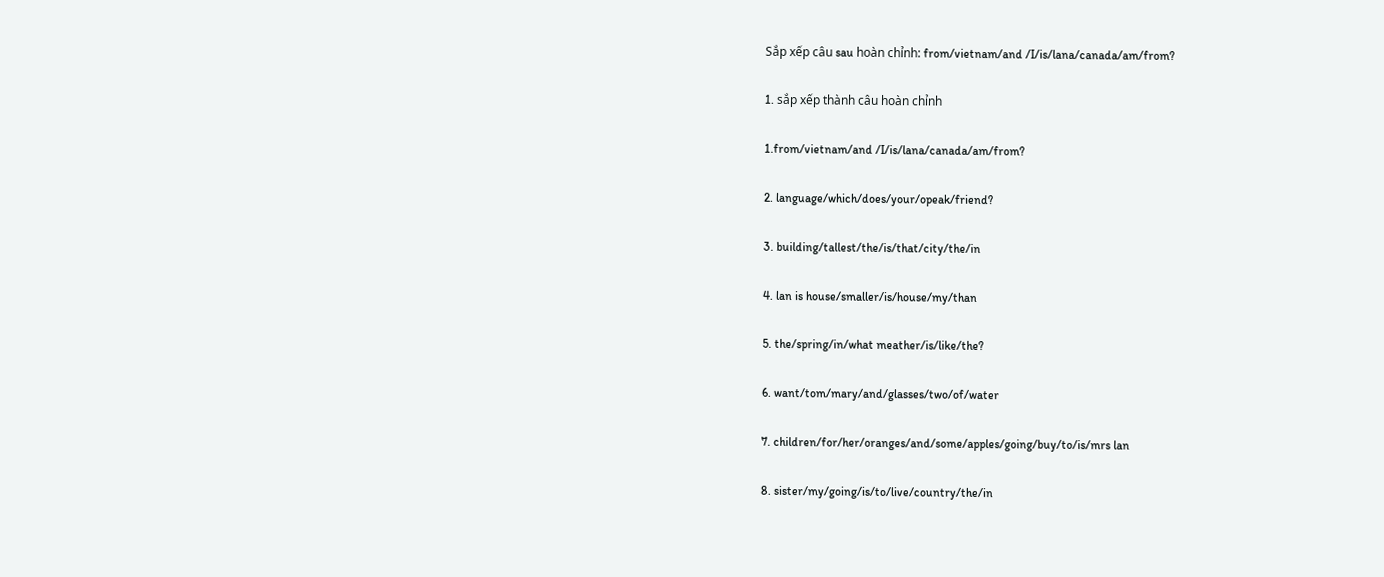Sắp xếp câu sau hoàn chỉnh: from/vietnam/and /I/is/lana/canada/am/from?

1. sắp xếp thành câu hoàn chỉnh

1.from/vietnam/and /I/is/lana/canada/am/from?

2. language/which/does/your/opeak/friend?

3. building/tallest/the/is/that/city/the/in

4. lan is house/smaller/is/house/my/than

5. the/spring/in/what meather/is/like/the?

6. want/tom/mary/and/glasses/two/of/water

7. children/for/her/oranges/and/some/apples/going/buy/to/is/mrs lan

8. sister/my/going/is/to/live/country/the/in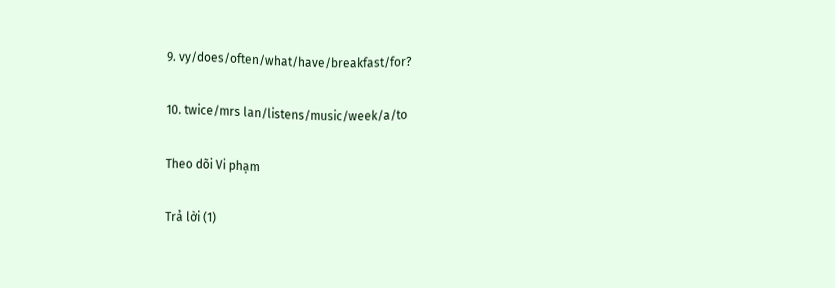9. vy/does/often/what/have/breakfast/for?

10. twice/mrs lan/listens/music/week/a/to

Theo dõi Vi phạm

Trả lời (1)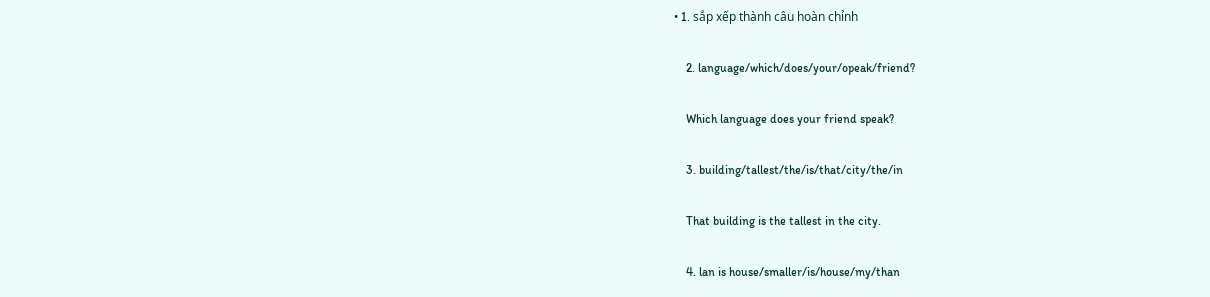• 1. sắp xếp thành câu hoàn chỉnh

    2. language/which/does/your/opeak/friend?

    Which language does your friend speak?

    3. building/tallest/the/is/that/city/the/in

    That building is the tallest in the city.

    4. lan is house/smaller/is/house/my/than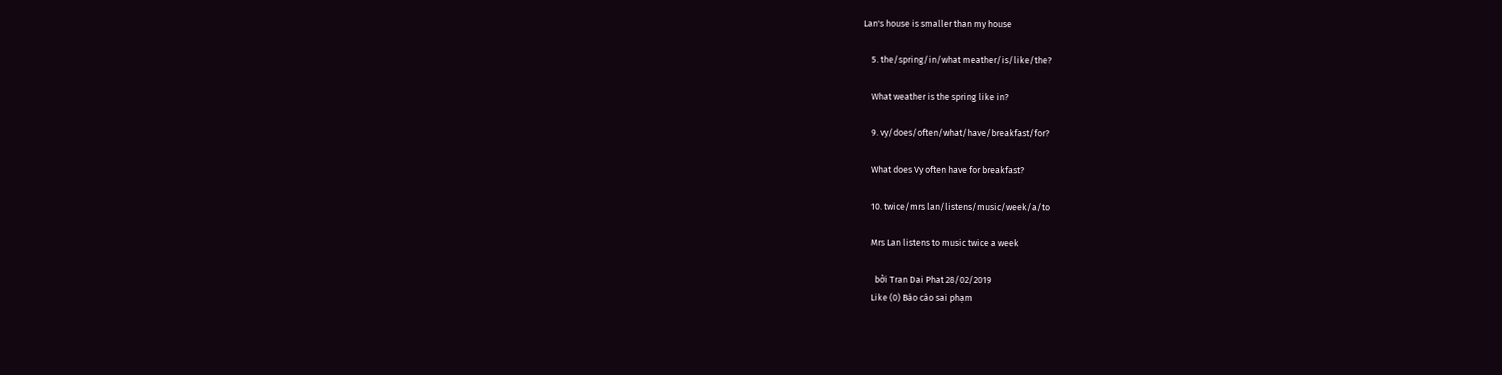Lan's house is smaller than my house

    5. the/spring/in/what meather/is/like/the?

    What weather is the spring like in?

    9. vy/does/often/what/have/breakfast/for?

    What does Vy often have for breakfast?

    10. twice/mrs lan/listens/music/week/a/to

    Mrs Lan listens to music twice a week

      bởi Tran Dai Phat 28/02/2019
    Like (0) Báo cáo sai phạm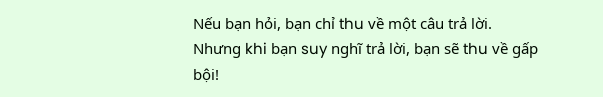Nếu bạn hỏi, bạn chỉ thu về một câu trả lời.
Nhưng khi bạn suy nghĩ trả lời, bạn sẽ thu về gấp bội!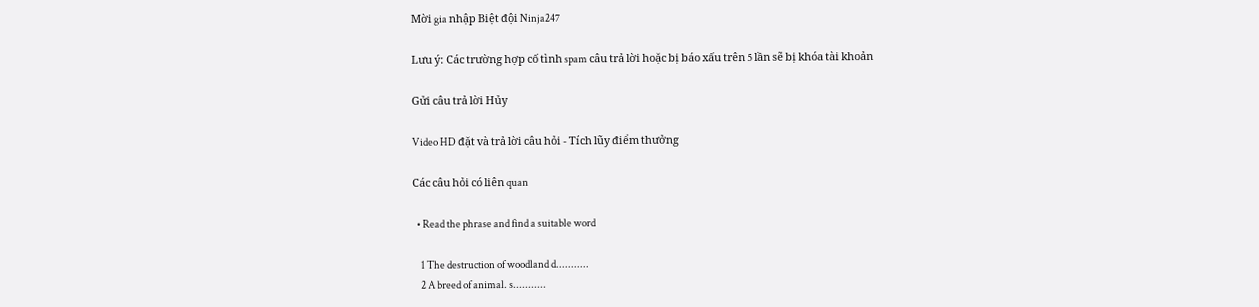Mời gia nhập Biệt đội Ninja247

Lưu ý: Các trường hợp cố tình spam câu trả lời hoặc bị báo xấu trên 5 lần sẽ bị khóa tài khoản

Gửi câu trả lời Hủy

Video HD đặt và trả lời câu hỏi - Tích lũy điểm thưởng

Các câu hỏi có liên quan

  • Read the phrase and find a suitable word

    1 The destruction of woodland d...........
    2 A breed of animal. s...........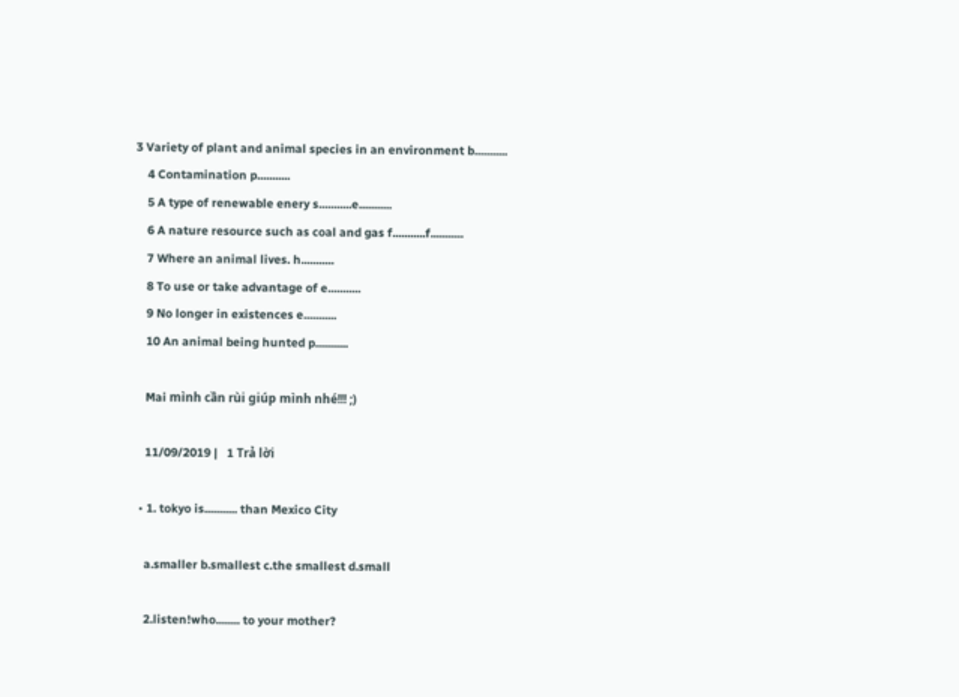3 Variety of plant and animal species in an environment b...........
    4 Contamination p...........
    5 A type of renewable enery s...........e...........
    6 A nature resource such as coal and gas f...........f...........
    7 Where an animal lives. h...........
    8 To use or take advantage of e...........
    9 No longer in existences e...........
    10 An animal being hunted p...........

    Mai mình cần rùi giúp mình nhé!!! ;)

    11/09/2019 |   1 Trả lời

  • 1. tokyo is........... than Mexico City

    a.smaller b.smallest c.the smallest d.small

    2.listen!who........ to your mother?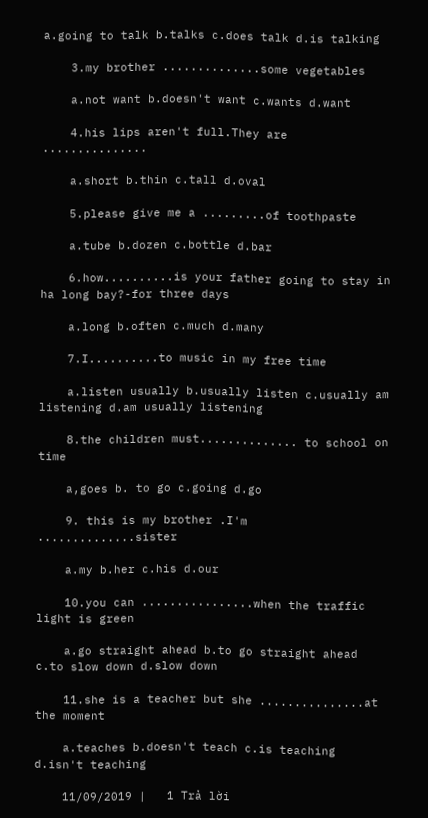a.going to talk b.talks c.does talk d.is talking

    3.my brother ..............some vegetables

    a.not want b.doesn't want c.wants d.want

    4.his lips aren't full.They are ...............

    a.short b.thin c.tall d.oval

    5.please give me a .........of toothpaste

    a.tube b.dozen c.bottle d.bar

    6.how..........is your father going to stay in ha long bay?-for three days

    a.long b.often c.much d.many

    7.I..........to music in my free time

    a.listen usually b.usually listen c.usually am listening d.am usually listening

    8.the children must.............. to school on time

    a,goes b. to go c.going d.go

    9. this is my brother .I'm ..............sister

    a.my b.her c.his d.our

    10.you can ................when the traffic light is green

    a.go straight ahead b.to go straight ahead c.to slow down d.slow down

    11.she is a teacher but she ...............at the moment

    a.teaches b.doesn't teach c.is teaching d.isn't teaching

    11/09/2019 |   1 Trả lời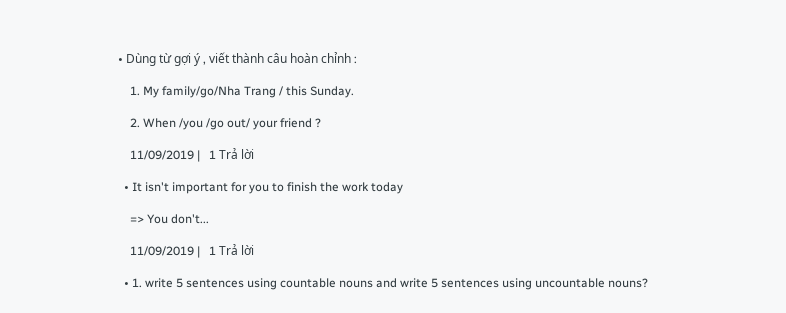• Dùng từ gợi ý , viết thành câu hoàn chỉnh :

    1. My family/go/Nha Trang / this Sunday.

    2. When /you /go out/ your friend ?

    11/09/2019 |   1 Trả lời

  • It isn't important for you to finish the work today

    => You don't...

    11/09/2019 |   1 Trả lời

  • 1. write 5 sentences using countable nouns and write 5 sentences using uncountable nouns?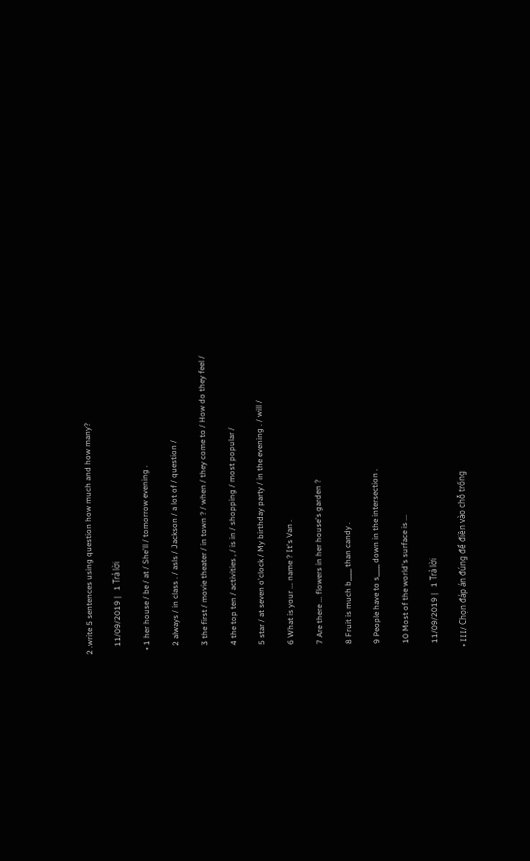2 .write 5 sentences using question how much and how many?

    11/09/2019 |   1 Trả lời

  • 1 her house / be / at / She'll / tomorrow evening .

    2 always / in class . / asls / Jackson / a lot of / question /

    3 the first / movie theater / in town ? / when / they come to / How do they feel /

    4 the top ten / activities , / is in / shopping / most popular /

    5 star / at seven o'clock / My birthday party / in the evening . / will /

    6 What is your ... name ? It's Van .

    7 Are there ... flowers in her house's garden ?

    8 Fruit is much b____ than candy .

    9 People have to s____ down in the intersection .

    10 Most of the world's surface is ...

    11/09/2019 |   1 Trả lời

  • III/ Chọn đáp án đúng để điền vào chỗ trống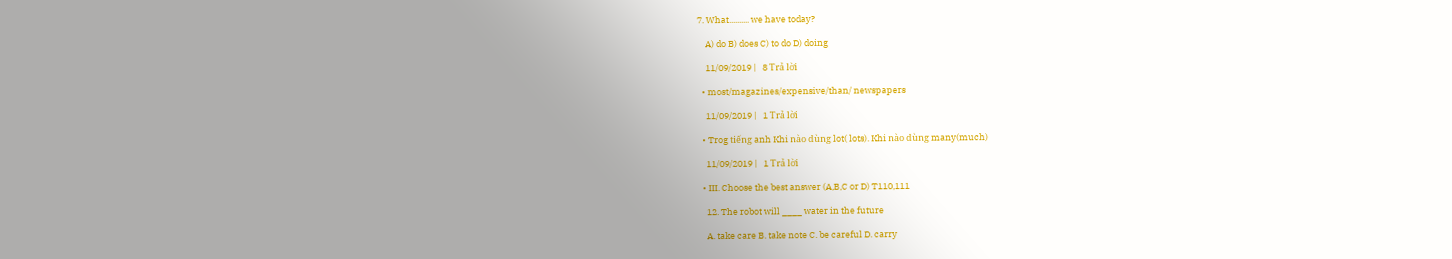7. What.......... we have today?

    A) do B) does C) to do D) doing

    11/09/2019 |   8 Trả lời

  • most/magazines/expensive/than/ newspapers

    11/09/2019 |   1 Trả lời

  • Trog tiếng anh Khi nào dùng lot( lots). Khi nào dùng many(much)

    11/09/2019 |   1 Trả lời

  • III. Choose the best answer (A,B,C or D) T110,111

    12. The robot will ____ water in the future

    A. take care B. take note C. be careful D. carry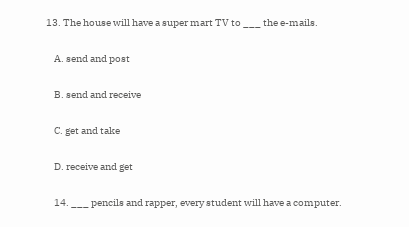13. The house will have a super mart TV to ___ the e-mails.

    A. send and post

    B. send and receive

    C. get and take

    D. receive and get

    14. ___ pencils and rapper, every student will have a computer.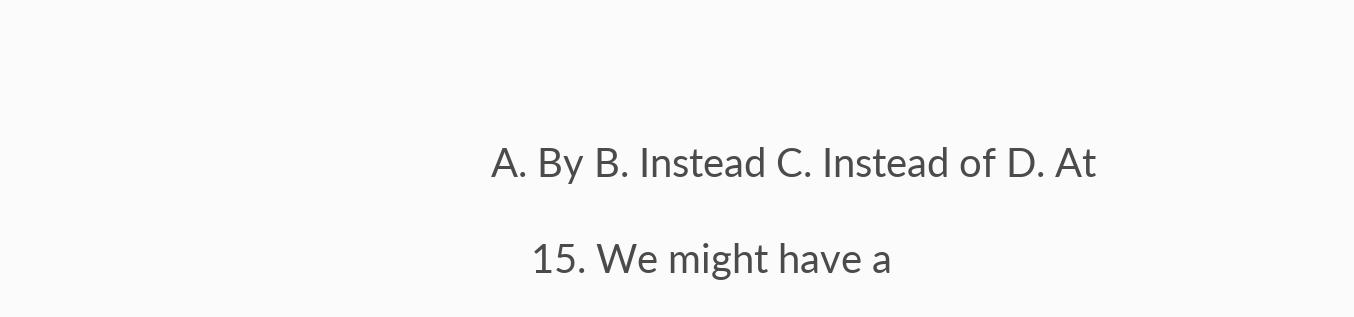A. By B. Instead C. Instead of D. At

    15. We might have a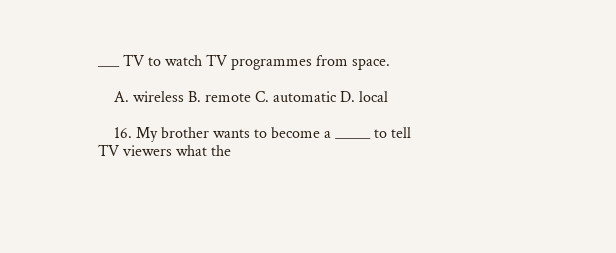___ TV to watch TV programmes from space.

    A. wireless B. remote C. automatic D. local

    16. My brother wants to become a _____ to tell TV viewers what the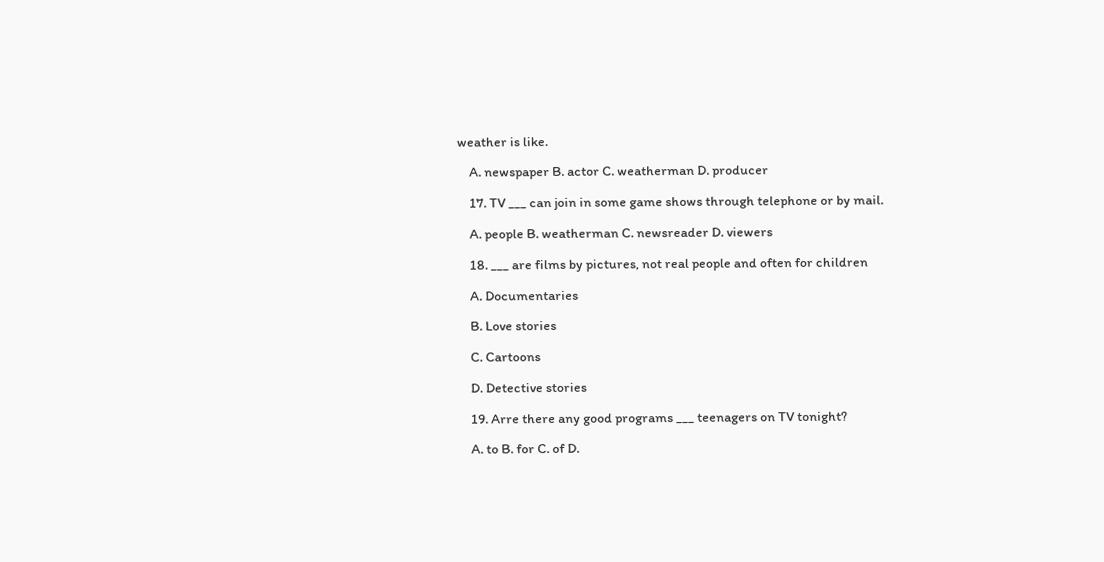weather is like.

    A. newspaper B. actor C. weatherman D. producer

    17. TV ___ can join in some game shows through telephone or by mail.

    A. people B. weatherman C. newsreader D. viewers

    18. ___ are films by pictures, not real people and often for children

    A. Documentaries

    B. Love stories

    C. Cartoons

    D. Detective stories

    19. Arre there any good programs ___ teenagers on TV tonight?

    A. to B. for C. of D.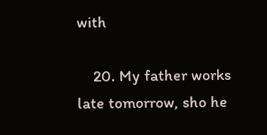with

    20. My father works late tomorrow, sho he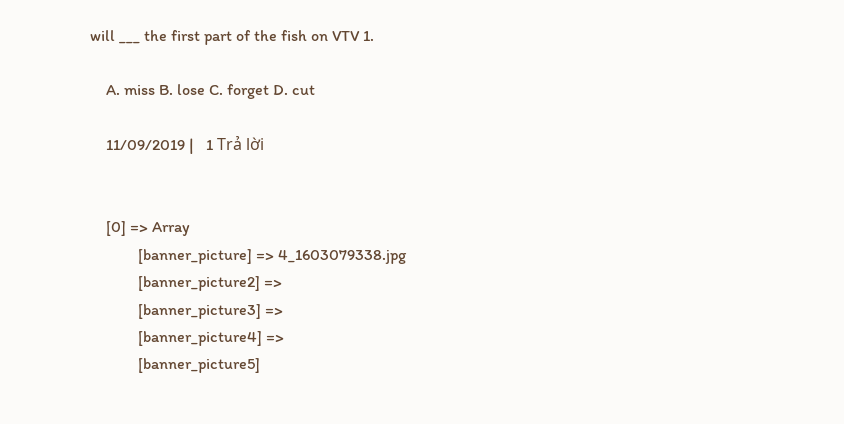will ___ the first part of the fish on VTV 1.

    A. miss B. lose C. forget D. cut

    11/09/2019 |   1 Trả lời


    [0] => Array
            [banner_picture] => 4_1603079338.jpg
            [banner_picture2] =>
            [banner_picture3] =>
            [banner_picture4] =>
            [banner_picture5]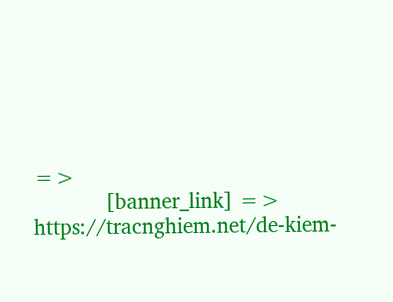=>
            [banner_link] => https://tracnghiem.net/de-kiem-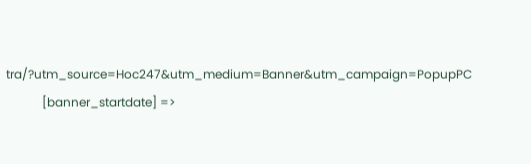tra/?utm_source=Hoc247&utm_medium=Banner&utm_campaign=PopupPC
            [banner_startdate] =>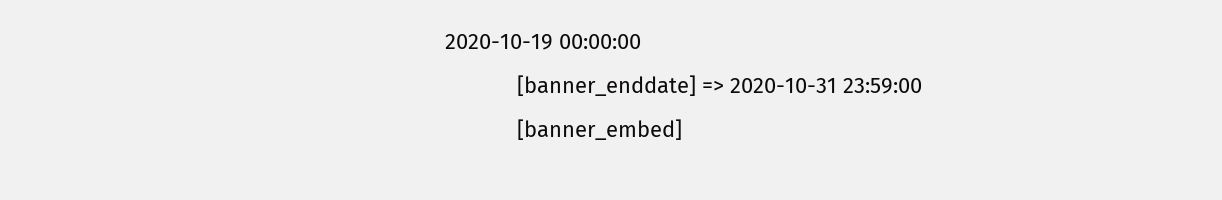2020-10-19 00:00:00
            [banner_enddate] => 2020-10-31 23:59:00
            [banner_embed]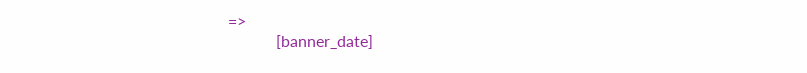=>
            [banner_date]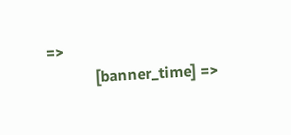=>
            [banner_time] =>